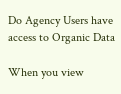Do Agency Users have access to Organic Data

When you view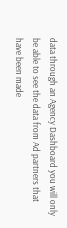data through an Agency Dashboard you will only be able to see the data from Ad partners that have been made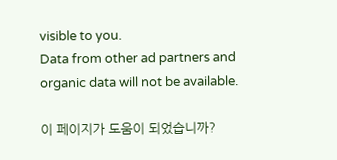visible to you.
Data from other ad partners and organic data will not be available.

이 페이지가 도움이 되었습니까?